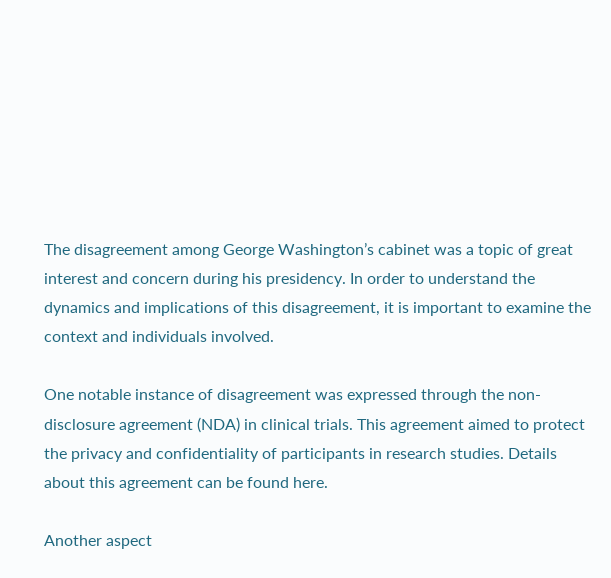The disagreement among George Washington’s cabinet was a topic of great interest and concern during his presidency. In order to understand the dynamics and implications of this disagreement, it is important to examine the context and individuals involved.

One notable instance of disagreement was expressed through the non-disclosure agreement (NDA) in clinical trials. This agreement aimed to protect the privacy and confidentiality of participants in research studies. Details about this agreement can be found here.

Another aspect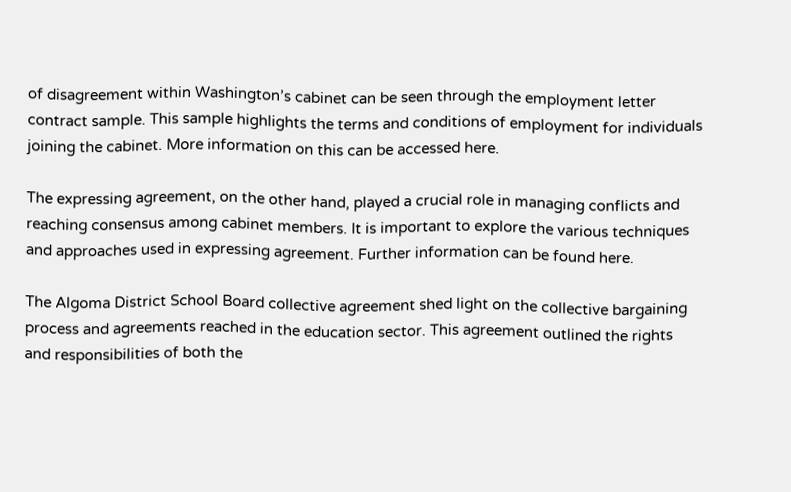of disagreement within Washington’s cabinet can be seen through the employment letter contract sample. This sample highlights the terms and conditions of employment for individuals joining the cabinet. More information on this can be accessed here.

The expressing agreement, on the other hand, played a crucial role in managing conflicts and reaching consensus among cabinet members. It is important to explore the various techniques and approaches used in expressing agreement. Further information can be found here.

The Algoma District School Board collective agreement shed light on the collective bargaining process and agreements reached in the education sector. This agreement outlined the rights and responsibilities of both the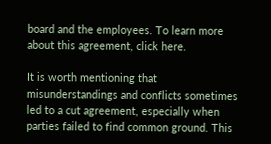board and the employees. To learn more about this agreement, click here.

It is worth mentioning that misunderstandings and conflicts sometimes led to a cut agreement, especially when parties failed to find common ground. This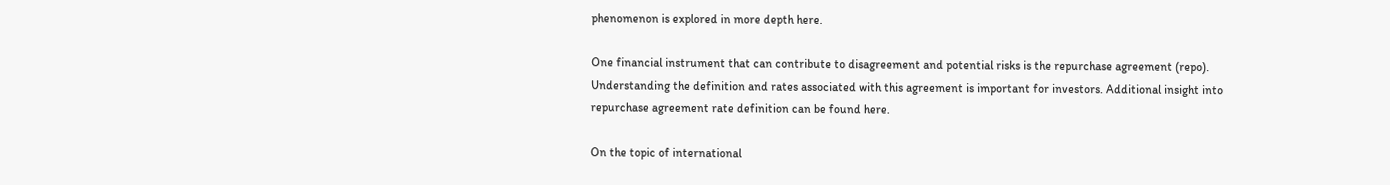phenomenon is explored in more depth here.

One financial instrument that can contribute to disagreement and potential risks is the repurchase agreement (repo). Understanding the definition and rates associated with this agreement is important for investors. Additional insight into repurchase agreement rate definition can be found here.

On the topic of international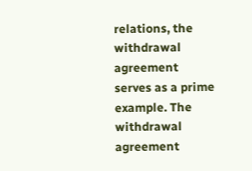relations, the withdrawal agreement serves as a prime example. The withdrawal agreement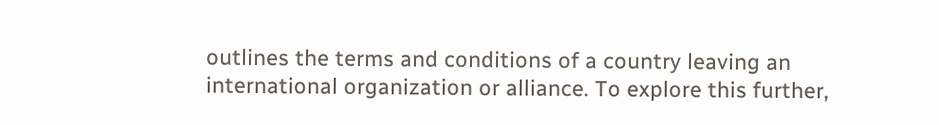outlines the terms and conditions of a country leaving an international organization or alliance. To explore this further,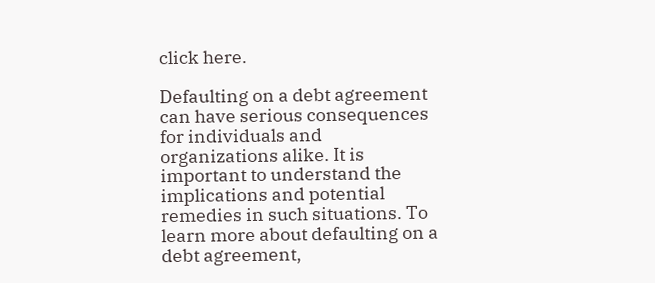click here.

Defaulting on a debt agreement can have serious consequences for individuals and organizations alike. It is important to understand the implications and potential remedies in such situations. To learn more about defaulting on a debt agreement,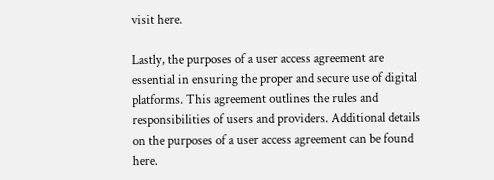visit here.

Lastly, the purposes of a user access agreement are essential in ensuring the proper and secure use of digital platforms. This agreement outlines the rules and responsibilities of users and providers. Additional details on the purposes of a user access agreement can be found here.